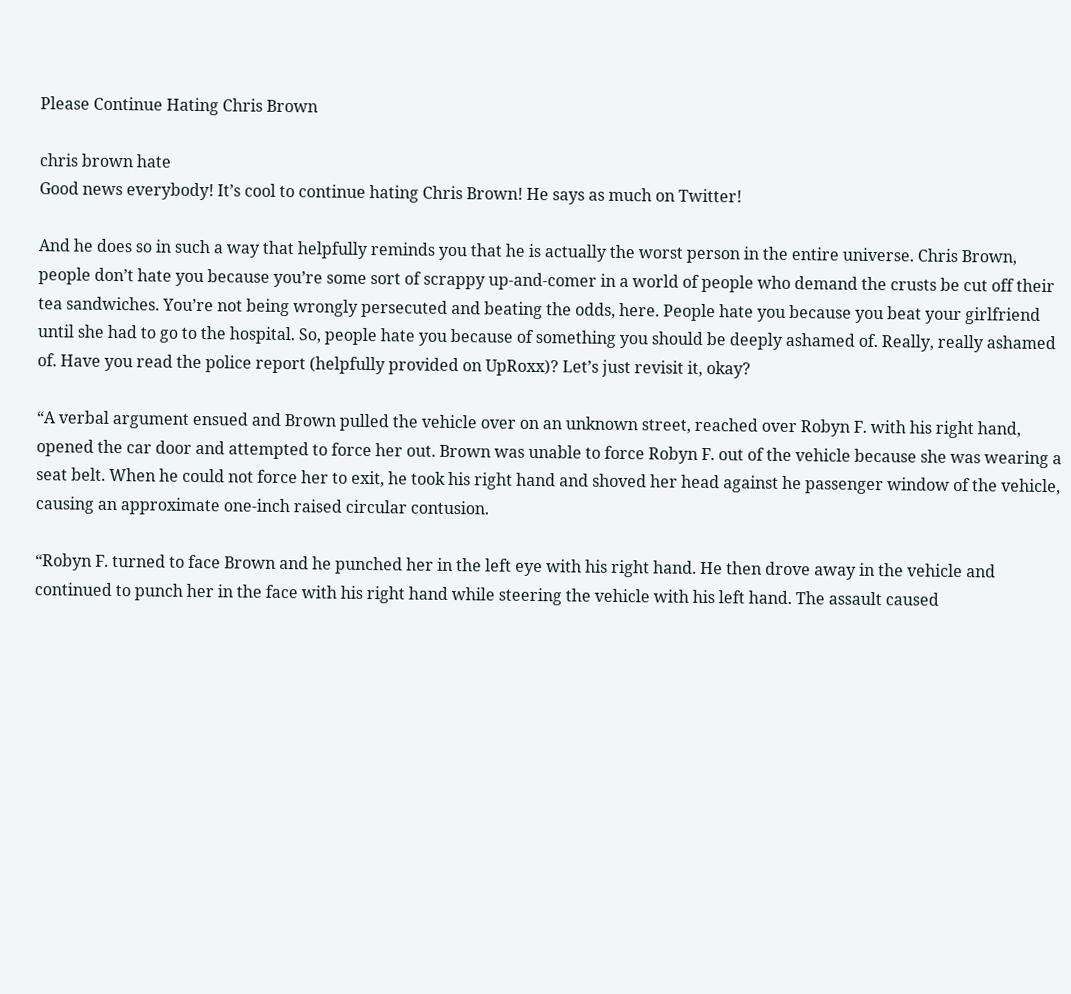Please Continue Hating Chris Brown

chris brown hate
Good news everybody! It’s cool to continue hating Chris Brown! He says as much on Twitter!

And he does so in such a way that helpfully reminds you that he is actually the worst person in the entire universe. Chris Brown, people don’t hate you because you’re some sort of scrappy up-and-comer in a world of people who demand the crusts be cut off their tea sandwiches. You’re not being wrongly persecuted and beating the odds, here. People hate you because you beat your girlfriend until she had to go to the hospital. So, people hate you because of something you should be deeply ashamed of. Really, really ashamed of. Have you read the police report (helpfully provided on UpRoxx)? Let’s just revisit it, okay?

“A verbal argument ensued and Brown pulled the vehicle over on an unknown street, reached over Robyn F. with his right hand, opened the car door and attempted to force her out. Brown was unable to force Robyn F. out of the vehicle because she was wearing a seat belt. When he could not force her to exit, he took his right hand and shoved her head against he passenger window of the vehicle, causing an approximate one-inch raised circular contusion.

“Robyn F. turned to face Brown and he punched her in the left eye with his right hand. He then drove away in the vehicle and continued to punch her in the face with his right hand while steering the vehicle with his left hand. The assault caused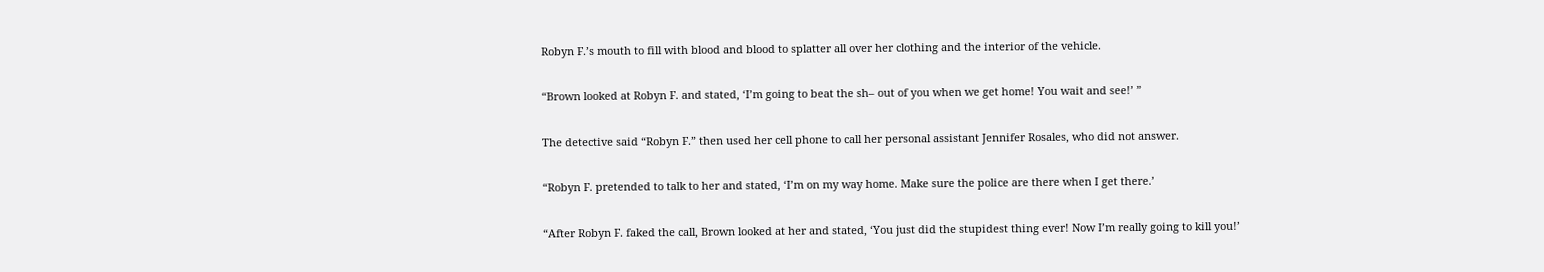Robyn F.’s mouth to fill with blood and blood to splatter all over her clothing and the interior of the vehicle.

“Brown looked at Robyn F. and stated, ‘I’m going to beat the sh– out of you when we get home! You wait and see!’ ”

The detective said “Robyn F.” then used her cell phone to call her personal assistant Jennifer Rosales, who did not answer.

“Robyn F. pretended to talk to her and stated, ‘I’m on my way home. Make sure the police are there when I get there.’

“After Robyn F. faked the call, Brown looked at her and stated, ‘You just did the stupidest thing ever! Now I’m really going to kill you!’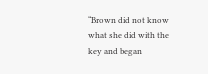“Brown did not know what she did with the key and began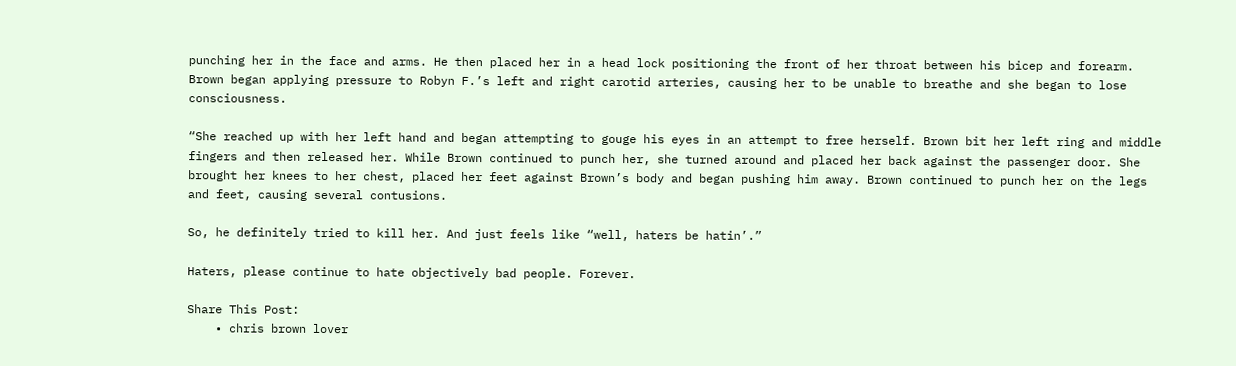punching her in the face and arms. He then placed her in a head lock positioning the front of her throat between his bicep and forearm. Brown began applying pressure to Robyn F.’s left and right carotid arteries, causing her to be unable to breathe and she began to lose consciousness.

“She reached up with her left hand and began attempting to gouge his eyes in an attempt to free herself. Brown bit her left ring and middle fingers and then released her. While Brown continued to punch her, she turned around and placed her back against the passenger door. She brought her knees to her chest, placed her feet against Brown’s body and began pushing him away. Brown continued to punch her on the legs and feet, causing several contusions.

So, he definitely tried to kill her. And just feels like “well, haters be hatin’.”

Haters, please continue to hate objectively bad people. Forever.

Share This Post:
    • chris brown lover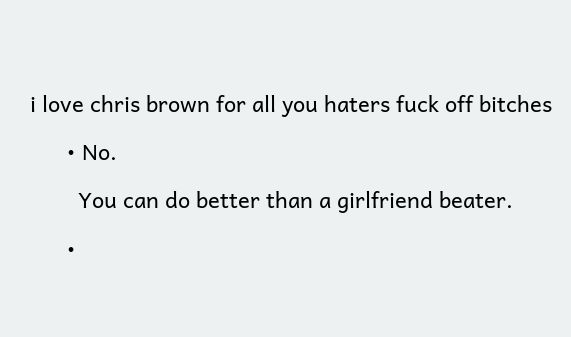i love chris brown for all you haters fuck off bitches

      • No.

        You can do better than a girlfriend beater.

      •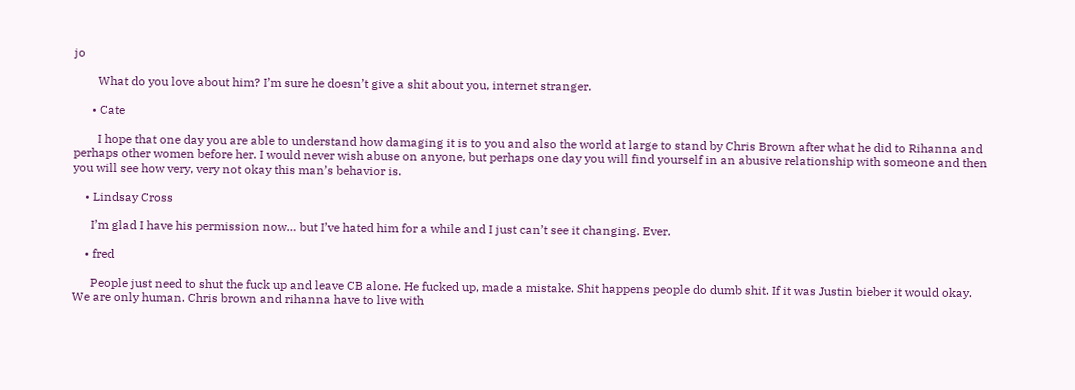jo

        What do you love about him? I’m sure he doesn’t give a shit about you, internet stranger.

      • Cate

        I hope that one day you are able to understand how damaging it is to you and also the world at large to stand by Chris Brown after what he did to Rihanna and perhaps other women before her. I would never wish abuse on anyone, but perhaps one day you will find yourself in an abusive relationship with someone and then you will see how very, very not okay this man’s behavior is.

    • Lindsay Cross

      I’m glad I have his permission now… but I’ve hated him for a while and I just can’t see it changing. Ever.

    • fred

      People just need to shut the fuck up and leave CB alone. He fucked up, made a mistake. Shit happens people do dumb shit. If it was Justin bieber it would okay. We are only human. Chris brown and rihanna have to live with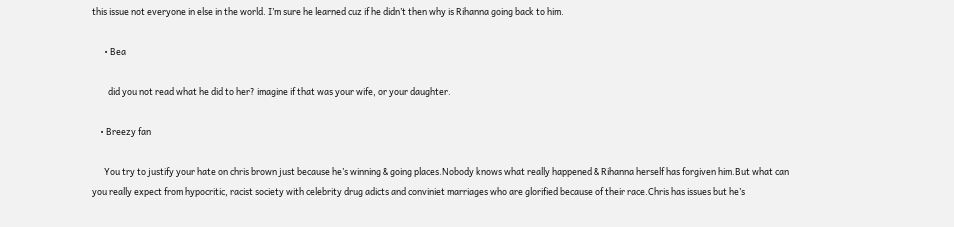this issue not everyone in else in the world. I’m sure he learned cuz if he didn’t then why is Rihanna going back to him.

      • Bea

        did you not read what he did to her? imagine if that was your wife, or your daughter.

    • Breezy fan

      You try to justify your hate on chris brown just because he’s winning & going places.Nobody knows what really happened & Rihanna herself has forgiven him.But what can you really expect from hypocritic, racist society with celebrity drug adicts and conviniet marriages who are glorified because of their race.Chris has issues but he’s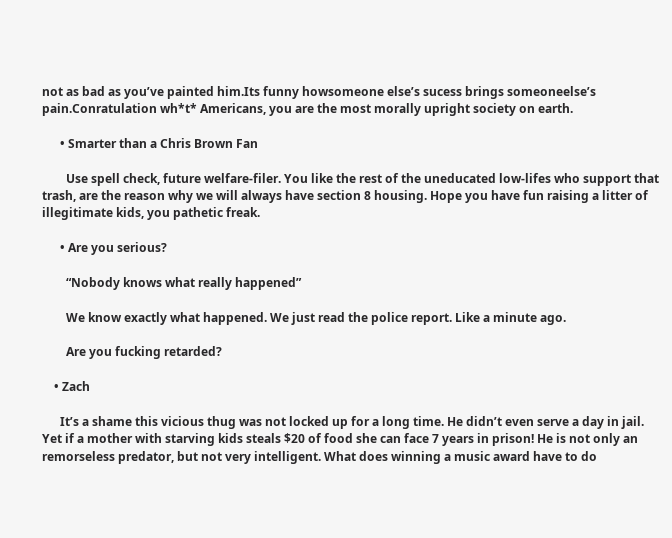not as bad as you’ve painted him.Its funny howsomeone else’s sucess brings someoneelse’s pain.Conratulation wh*t* Americans, you are the most morally upright society on earth.

      • Smarter than a Chris Brown Fan

        Use spell check, future welfare-filer. You like the rest of the uneducated low-lifes who support that trash, are the reason why we will always have section 8 housing. Hope you have fun raising a litter of illegitimate kids, you pathetic freak.

      • Are you serious?

        “Nobody knows what really happened”

        We know exactly what happened. We just read the police report. Like a minute ago.

        Are you fucking retarded?

    • Zach

      It’s a shame this vicious thug was not locked up for a long time. He didn’t even serve a day in jail. Yet if a mother with starving kids steals $20 of food she can face 7 years in prison! He is not only an remorseless predator, but not very intelligent. What does winning a music award have to do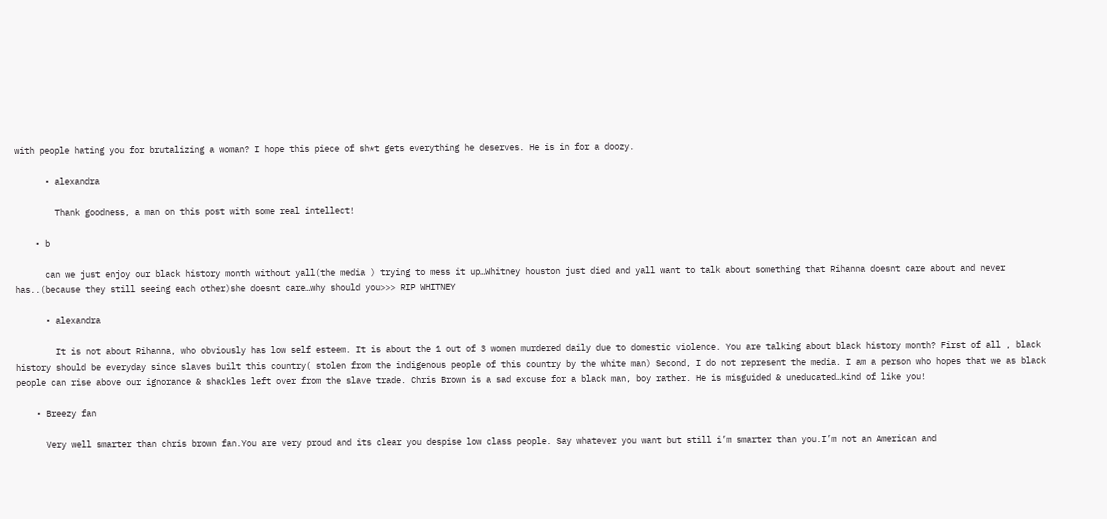with people hating you for brutalizing a woman? I hope this piece of sh*t gets everything he deserves. He is in for a doozy.

      • alexandra

        Thank goodness, a man on this post with some real intellect!

    • b

      can we just enjoy our black history month without yall(the media ) trying to mess it up…Whitney houston just died and yall want to talk about something that Rihanna doesnt care about and never has..(because they still seeing each other)she doesnt care…why should you>>> RIP WHITNEY

      • alexandra

        It is not about Rihanna, who obviously has low self esteem. It is about the 1 out of 3 women murdered daily due to domestic violence. You are talking about black history month? First of all , black history should be everyday since slaves built this country( stolen from the indigenous people of this country by the white man) Second, I do not represent the media. I am a person who hopes that we as black people can rise above our ignorance & shackles left over from the slave trade. Chris Brown is a sad excuse for a black man, boy rather. He is misguided & uneducated…kind of like you!

    • Breezy fan

      Very well smarter than chris brown fan.You are very proud and its clear you despise low class people. Say whatever you want but still i’m smarter than you.I’m not an American and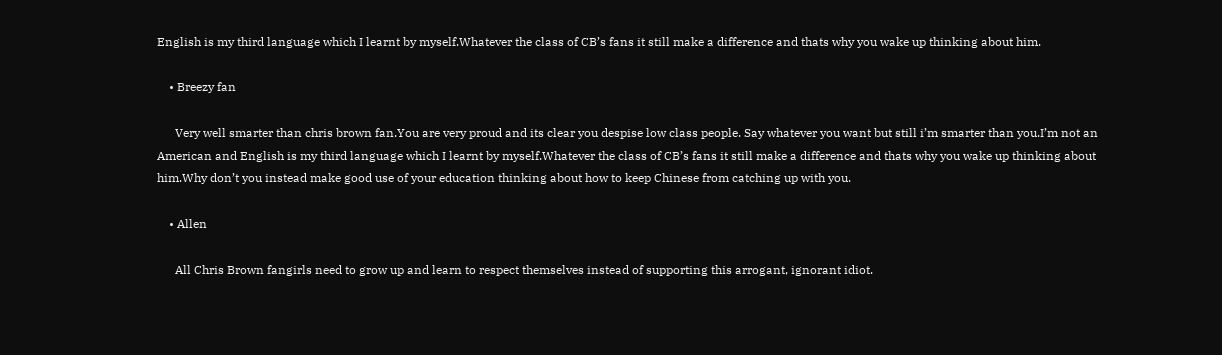English is my third language which I learnt by myself.Whatever the class of CB’s fans it still make a difference and thats why you wake up thinking about him.

    • Breezy fan

      Very well smarter than chris brown fan.You are very proud and its clear you despise low class people. Say whatever you want but still i’m smarter than you.I’m not an American and English is my third language which I learnt by myself.Whatever the class of CB’s fans it still make a difference and thats why you wake up thinking about him.Why don’t you instead make good use of your education thinking about how to keep Chinese from catching up with you.

    • Allen

      All Chris Brown fangirls need to grow up and learn to respect themselves instead of supporting this arrogant, ignorant idiot.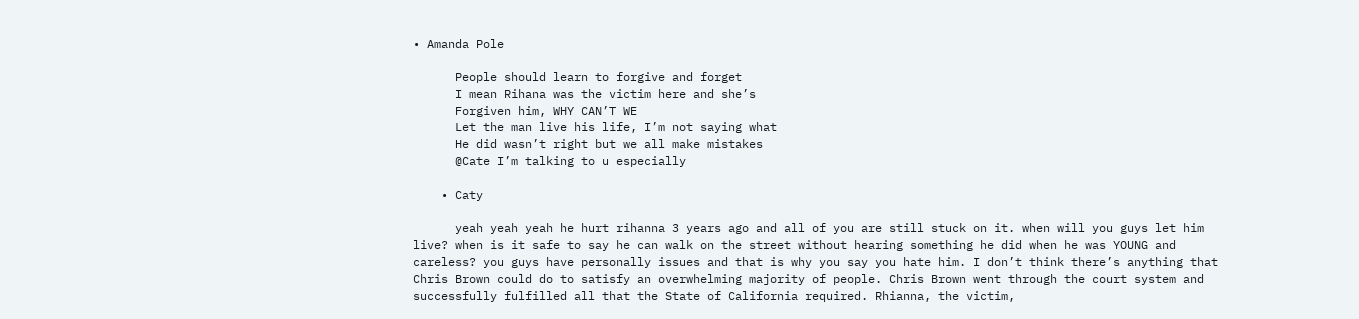• Amanda Pole

      People should learn to forgive and forget
      I mean Rihana was the victim here and she’s
      Forgiven him, WHY CAN’T WE
      Let the man live his life, I’m not saying what
      He did wasn’t right but we all make mistakes
      @Cate I’m talking to u especially

    • Caty

      yeah yeah yeah he hurt rihanna 3 years ago and all of you are still stuck on it. when will you guys let him live? when is it safe to say he can walk on the street without hearing something he did when he was YOUNG and careless? you guys have personally issues and that is why you say you hate him. I don’t think there’s anything that Chris Brown could do to satisfy an overwhelming majority of people. Chris Brown went through the court system and successfully fulfilled all that the State of California required. Rhianna, the victim,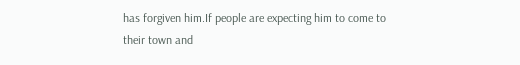has forgiven him.If people are expecting him to come to their town and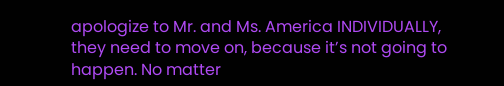apologize to Mr. and Ms. America INDIVIDUALLY, they need to move on, because it’s not going to happen. No matter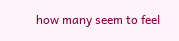how many seem to feel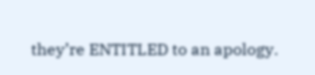they’re ENTITLED to an apology.